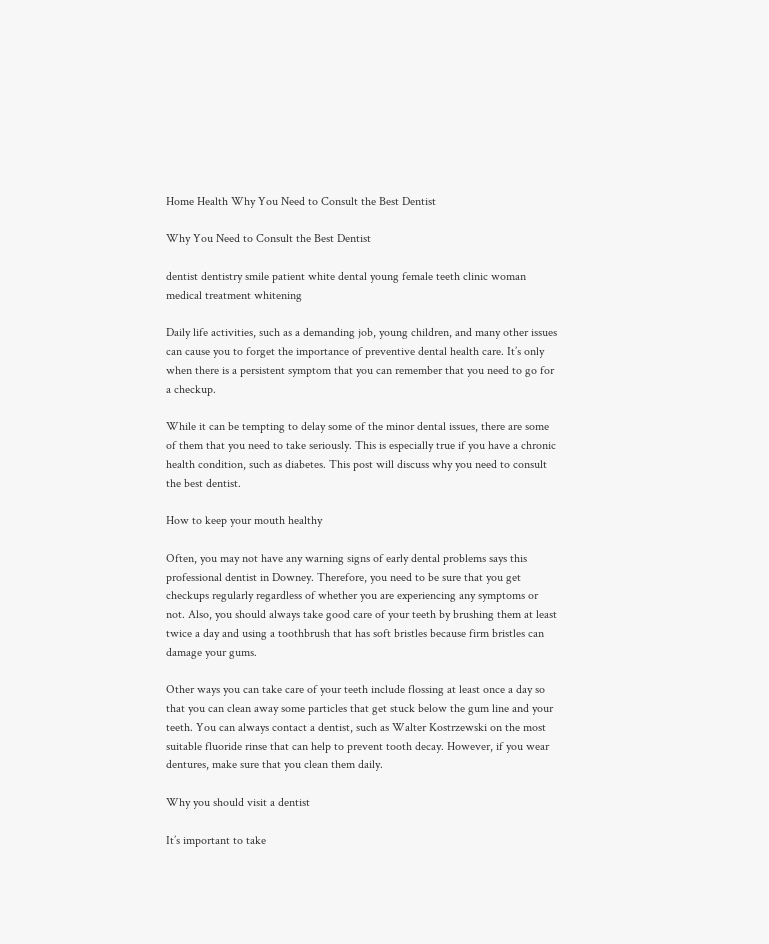Home Health Why You Need to Consult the Best Dentist

Why You Need to Consult the Best Dentist

dentist dentistry smile patient white dental young female teeth clinic woman medical treatment whitening

Daily life activities, such as a demanding job, young children, and many other issues can cause you to forget the importance of preventive dental health care. It’s only when there is a persistent symptom that you can remember that you need to go for a checkup.

While it can be tempting to delay some of the minor dental issues, there are some of them that you need to take seriously. This is especially true if you have a chronic health condition, such as diabetes. This post will discuss why you need to consult the best dentist.

How to keep your mouth healthy

Often, you may not have any warning signs of early dental problems says this professional dentist in Downey. Therefore, you need to be sure that you get checkups regularly regardless of whether you are experiencing any symptoms or not. Also, you should always take good care of your teeth by brushing them at least twice a day and using a toothbrush that has soft bristles because firm bristles can damage your gums.

Other ways you can take care of your teeth include flossing at least once a day so that you can clean away some particles that get stuck below the gum line and your teeth. You can always contact a dentist, such as Walter Kostrzewski on the most suitable fluoride rinse that can help to prevent tooth decay. However, if you wear dentures, make sure that you clean them daily.

Why you should visit a dentist

It’s important to take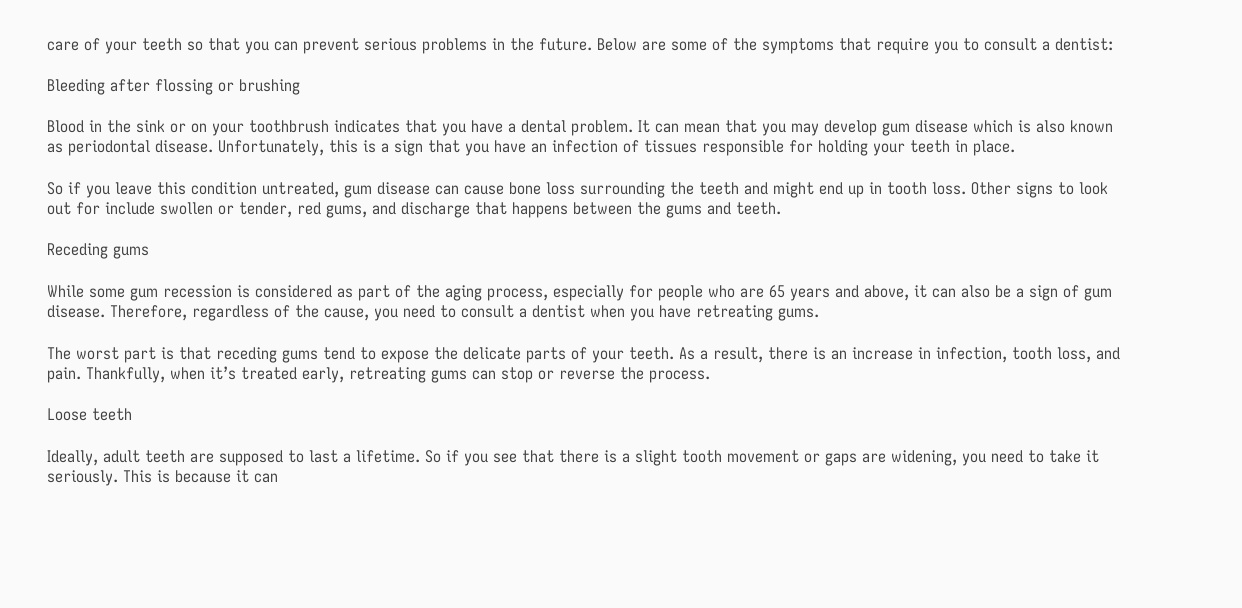care of your teeth so that you can prevent serious problems in the future. Below are some of the symptoms that require you to consult a dentist:

Bleeding after flossing or brushing

Blood in the sink or on your toothbrush indicates that you have a dental problem. It can mean that you may develop gum disease which is also known as periodontal disease. Unfortunately, this is a sign that you have an infection of tissues responsible for holding your teeth in place.

So if you leave this condition untreated, gum disease can cause bone loss surrounding the teeth and might end up in tooth loss. Other signs to look out for include swollen or tender, red gums, and discharge that happens between the gums and teeth.

Receding gums

While some gum recession is considered as part of the aging process, especially for people who are 65 years and above, it can also be a sign of gum disease. Therefore, regardless of the cause, you need to consult a dentist when you have retreating gums.

The worst part is that receding gums tend to expose the delicate parts of your teeth. As a result, there is an increase in infection, tooth loss, and pain. Thankfully, when it’s treated early, retreating gums can stop or reverse the process.

Loose teeth

Ideally, adult teeth are supposed to last a lifetime. So if you see that there is a slight tooth movement or gaps are widening, you need to take it seriously. This is because it can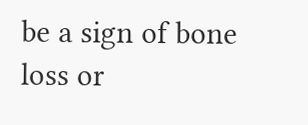be a sign of bone loss or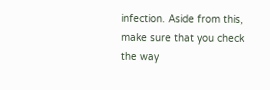infection. Aside from this, make sure that you check the way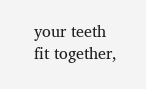your teeth fit together,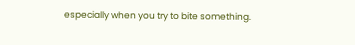especially when you try to bite something.